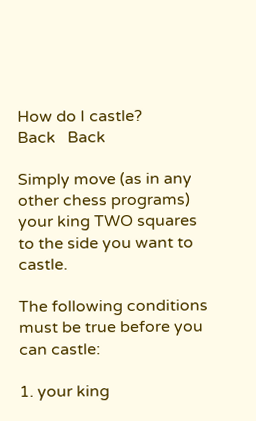How do I castle?
Back   Back

Simply move (as in any other chess programs) your king TWO squares to the side you want to castle.

The following conditions must be true before you can castle:

1. your king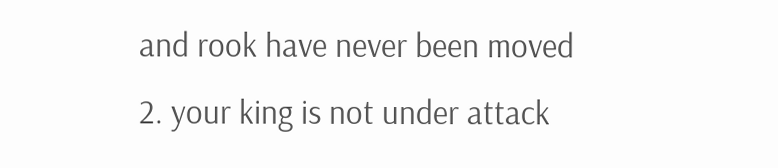and rook have never been moved
2. your king is not under attack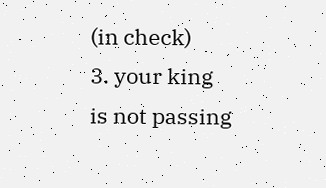(in check)
3. your king is not passing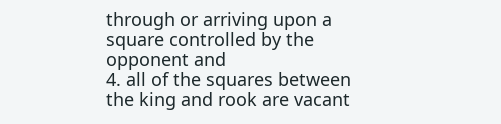through or arriving upon a square controlled by the opponent and
4. all of the squares between the king and rook are vacant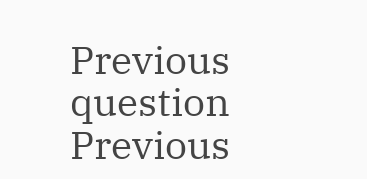Previous question  Previous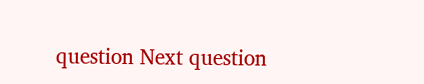question Next question